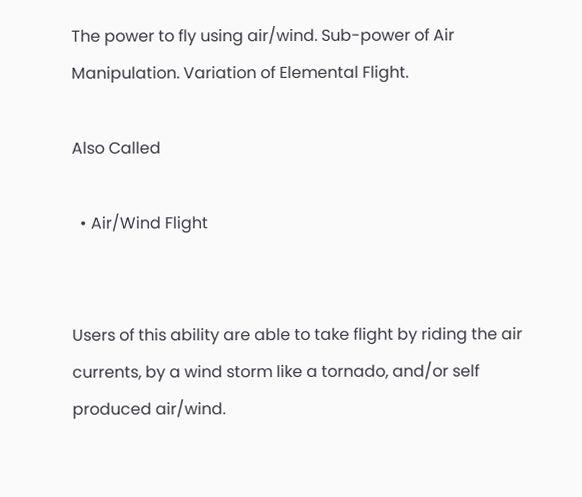The power to fly using air/wind. Sub-power of Air Manipulation. Variation of Elemental Flight.

Also Called

  • Air/Wind Flight


Users of this ability are able to take flight by riding the air currents, by a wind storm like a tornado, and/or self produced air/wind.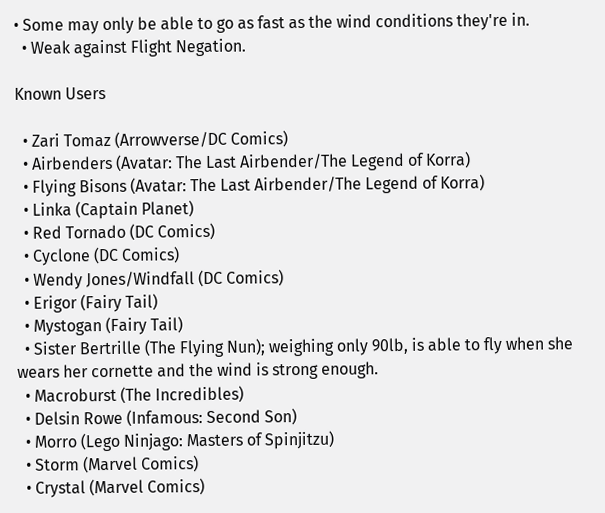• Some may only be able to go as fast as the wind conditions they're in.
  • Weak against Flight Negation.

Known Users

  • Zari Tomaz (Arrowverse/DC Comics)
  • Airbenders (Avatar: The Last Airbender/The Legend of Korra)
  • Flying Bisons (Avatar: The Last Airbender/The Legend of Korra)
  • Linka (Captain Planet)
  • Red Tornado (DC Comics)
  • Cyclone (DC Comics)
  • Wendy Jones/Windfall (DC Comics)
  • Erigor (Fairy Tail)
  • Mystogan (Fairy Tail)
  • Sister Bertrille (The Flying Nun); weighing only 90lb, is able to fly when she wears her cornette and the wind is strong enough.
  • Macroburst (The Incredibles)
  • Delsin Rowe (Infamous: Second Son)
  • Morro (Lego Ninjago: Masters of Spinjitzu)
  • Storm (Marvel Comics)
  • Crystal (Marvel Comics)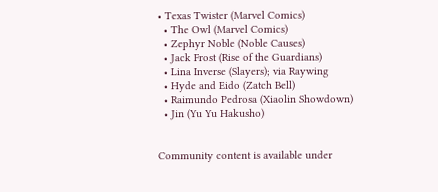• Texas Twister (Marvel Comics)
  • The Owl (Marvel Comics)
  • Zephyr Noble (Noble Causes)
  • Jack Frost (Rise of the Guardians)
  • Lina Inverse (Slayers); via Raywing
  • Hyde and Eido (Zatch Bell)
  • Raimundo Pedrosa (Xiaolin Showdown)
  • Jin (Yu Yu Hakusho)


Community content is available under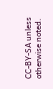CC-BY-SA unless otherwise noted.